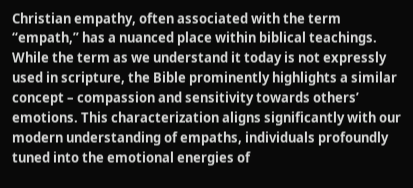Christian empathy, often associated with the term “empath,” has a nuanced place within biblical teachings. While the term as we understand it today is not expressly used in scripture, the Bible prominently highlights a similar concept – compassion and sensitivity towards others’ emotions. This characterization aligns significantly with our modern understanding of empaths, individuals profoundly tuned into the emotional energies of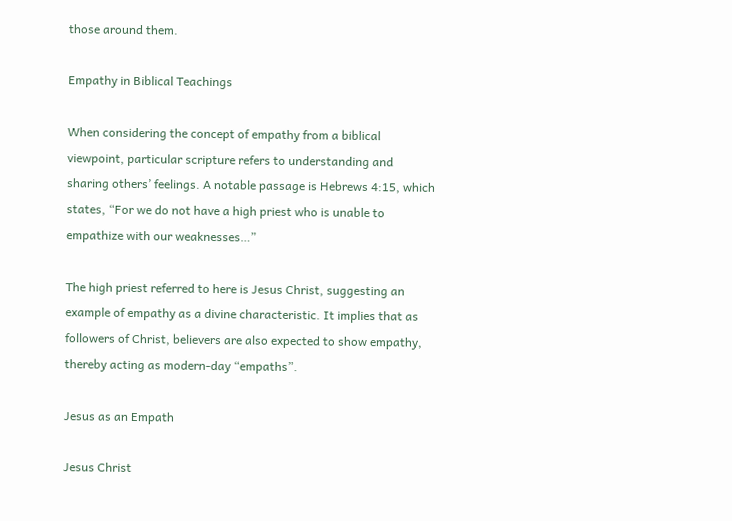those around them.

Empathy in Biblical Teachings

When considering the concept of empathy from a biblical viewpoint, particular scripture refers to understanding and sharing others’ feelings. A notable passage is Hebrews 4:15, which states, “For we do not have a high priest who is unable to empathize with our weaknesses…”

The high priest referred to here is Jesus Christ, suggesting an example of empathy as a divine characteristic. It implies that as followers of Christ, believers are also expected to show empathy, thereby acting as modern-day “empaths”.

Jesus as an Empath

Jesus Christ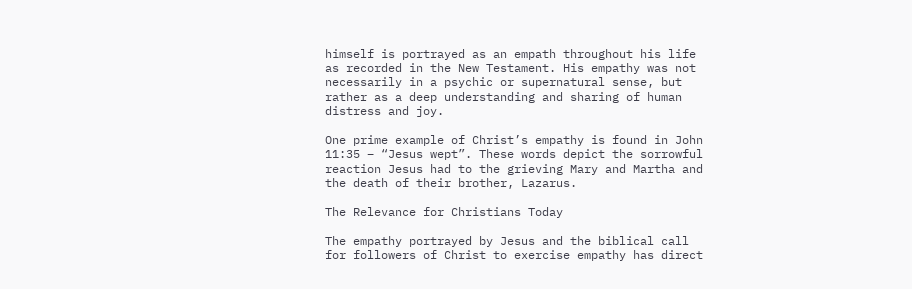himself is portrayed as an empath throughout his life as recorded in the New Testament. His empathy was not necessarily in a psychic or supernatural sense, but rather as a deep understanding and sharing of human distress and joy.

One prime example of Christ’s empathy is found in John 11:35 – “Jesus wept”. These words depict the sorrowful reaction Jesus had to the grieving Mary and Martha and the death of their brother, Lazarus.

The Relevance for Christians Today

The empathy portrayed by Jesus and the biblical call for followers of Christ to exercise empathy has direct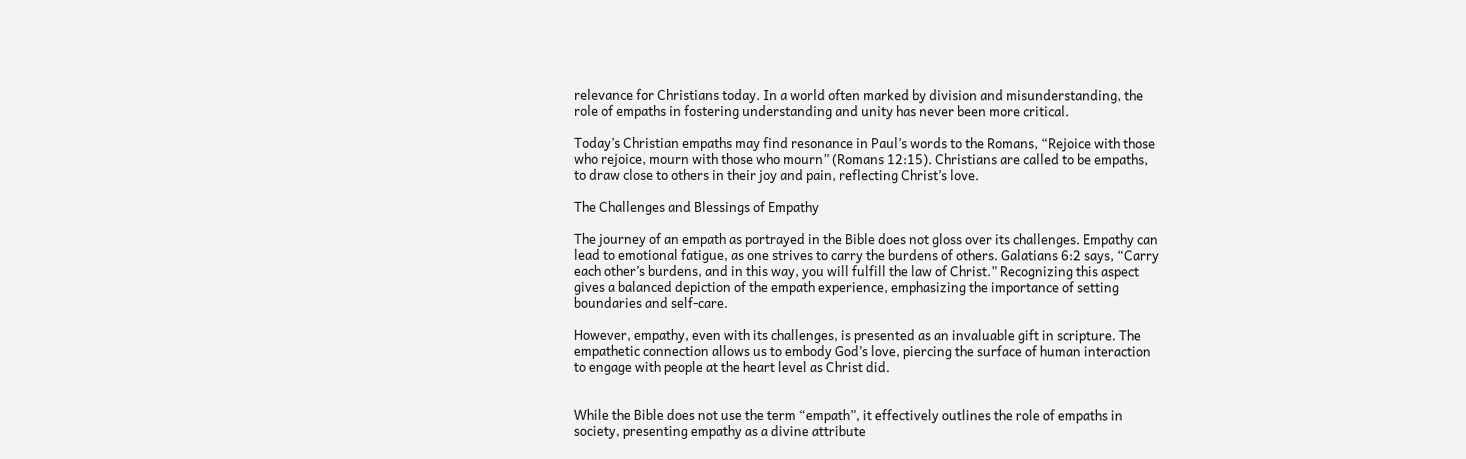relevance for Christians today. In a world often marked by division and misunderstanding, the role of empaths in fostering understanding and unity has never been more critical.

Today’s Christian empaths may find resonance in Paul’s words to the Romans, “Rejoice with those who rejoice, mourn with those who mourn” (Romans 12:15). Christians are called to be empaths, to draw close to others in their joy and pain, reflecting Christ’s love.

The Challenges and Blessings of Empathy

The journey of an empath as portrayed in the Bible does not gloss over its challenges. Empathy can lead to emotional fatigue, as one strives to carry the burdens of others. Galatians 6:2 says, “Carry each other’s burdens, and in this way, you will fulfill the law of Christ.” Recognizing this aspect gives a balanced depiction of the empath experience, emphasizing the importance of setting boundaries and self-care.

However, empathy, even with its challenges, is presented as an invaluable gift in scripture. The empathetic connection allows us to embody God’s love, piercing the surface of human interaction to engage with people at the heart level as Christ did.


While the Bible does not use the term “empath”, it effectively outlines the role of empaths in society, presenting empathy as a divine attribute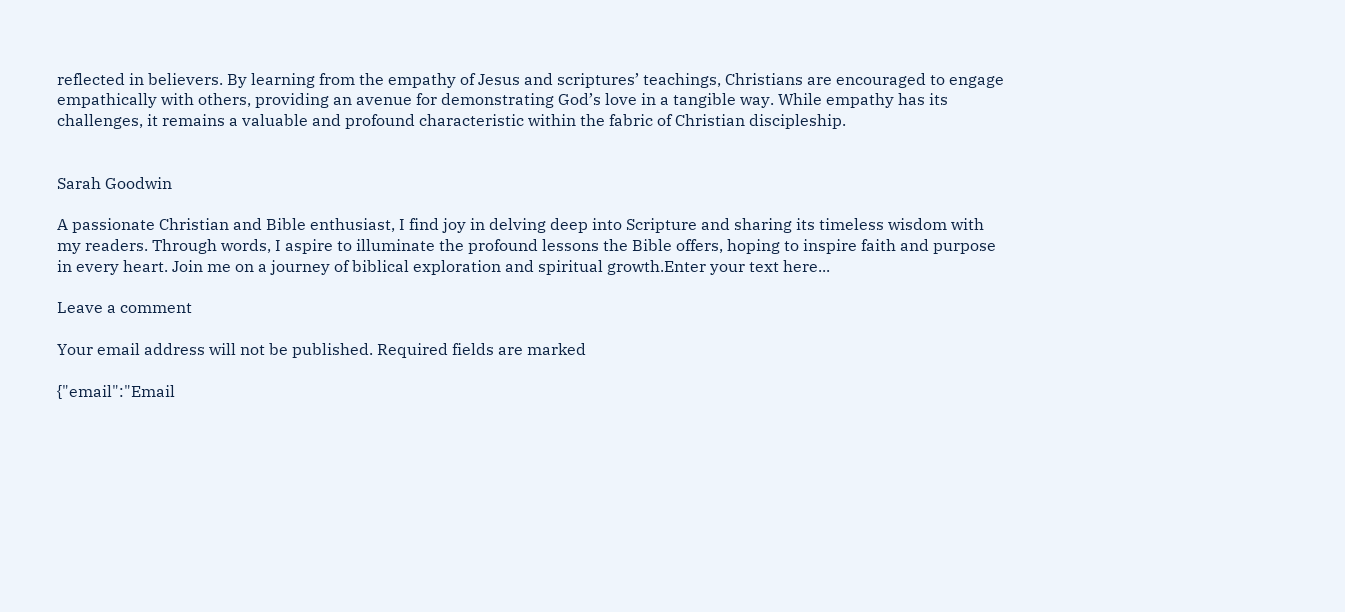reflected in believers. By learning from the empathy of Jesus and scriptures’ teachings, Christians are encouraged to engage empathically with others, providing an avenue for demonstrating God’s love in a tangible way. While empathy has its challenges, it remains a valuable and profound characteristic within the fabric of Christian discipleship.


Sarah Goodwin

A passionate Christian and Bible enthusiast, I find joy in delving deep into Scripture and sharing its timeless wisdom with my readers. Through words, I aspire to illuminate the profound lessons the Bible offers, hoping to inspire faith and purpose in every heart. Join me on a journey of biblical exploration and spiritual growth.Enter your text here...

Leave a comment

Your email address will not be published. Required fields are marked

{"email":"Email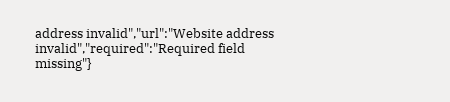address invalid","url":"Website address invalid","required":"Required field missing"}